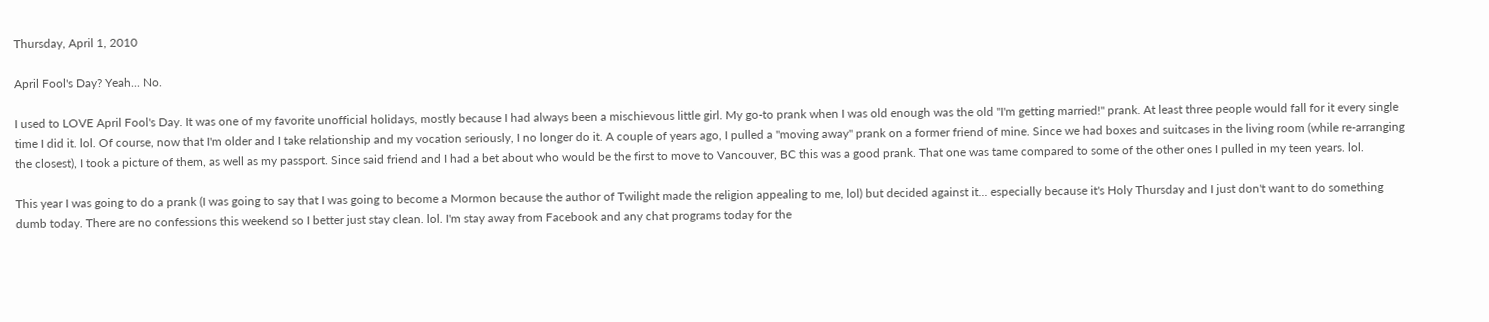Thursday, April 1, 2010

April Fool's Day? Yeah... No.

I used to LOVE April Fool's Day. It was one of my favorite unofficial holidays, mostly because I had always been a mischievous little girl. My go-to prank when I was old enough was the old "I'm getting married!" prank. At least three people would fall for it every single time I did it. lol. Of course, now that I'm older and I take relationship and my vocation seriously, I no longer do it. A couple of years ago, I pulled a "moving away" prank on a former friend of mine. Since we had boxes and suitcases in the living room (while re-arranging the closest), I took a picture of them, as well as my passport. Since said friend and I had a bet about who would be the first to move to Vancouver, BC this was a good prank. That one was tame compared to some of the other ones I pulled in my teen years. lol.

This year I was going to do a prank (I was going to say that I was going to become a Mormon because the author of Twilight made the religion appealing to me, lol) but decided against it... especially because it's Holy Thursday and I just don't want to do something dumb today. There are no confessions this weekend so I better just stay clean. lol. I'm stay away from Facebook and any chat programs today for the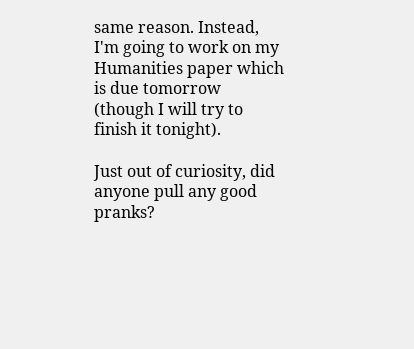same reason. Instead, I'm going to work on my Humanities paper which is due tomorrow (though I will try to finish it tonight).

Just out of curiosity, did anyone pull any good pranks?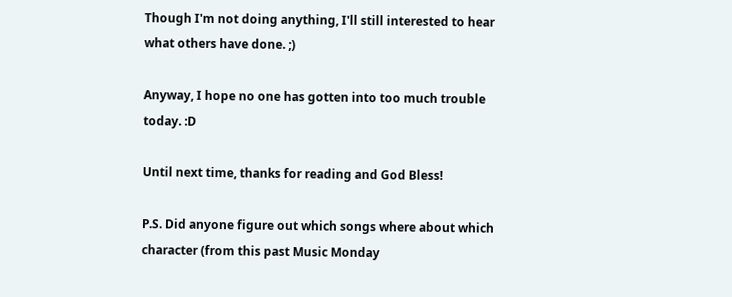Though I'm not doing anything, I'll still interested to hear what others have done. ;)

Anyway, I hope no one has gotten into too much trouble today. :D

Until next time, thanks for reading and God Bless!

P.S. Did anyone figure out which songs where about which character (from this past Music Monday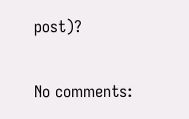post)?

No comments: